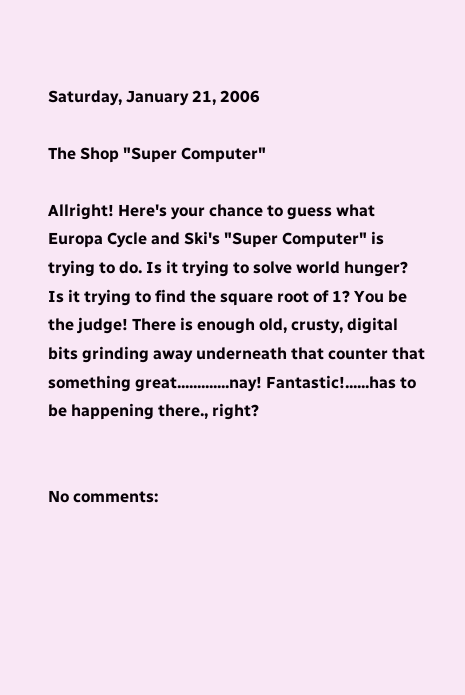Saturday, January 21, 2006

The Shop "Super Computer"

Allright! Here's your chance to guess what Europa Cycle and Ski's "Super Computer" is trying to do. Is it trying to solve world hunger? Is it trying to find the square root of 1? You be the judge! There is enough old, crusty, digital bits grinding away underneath that counter that something great.............nay! Fantastic!......has to be happening there., right?


No comments: